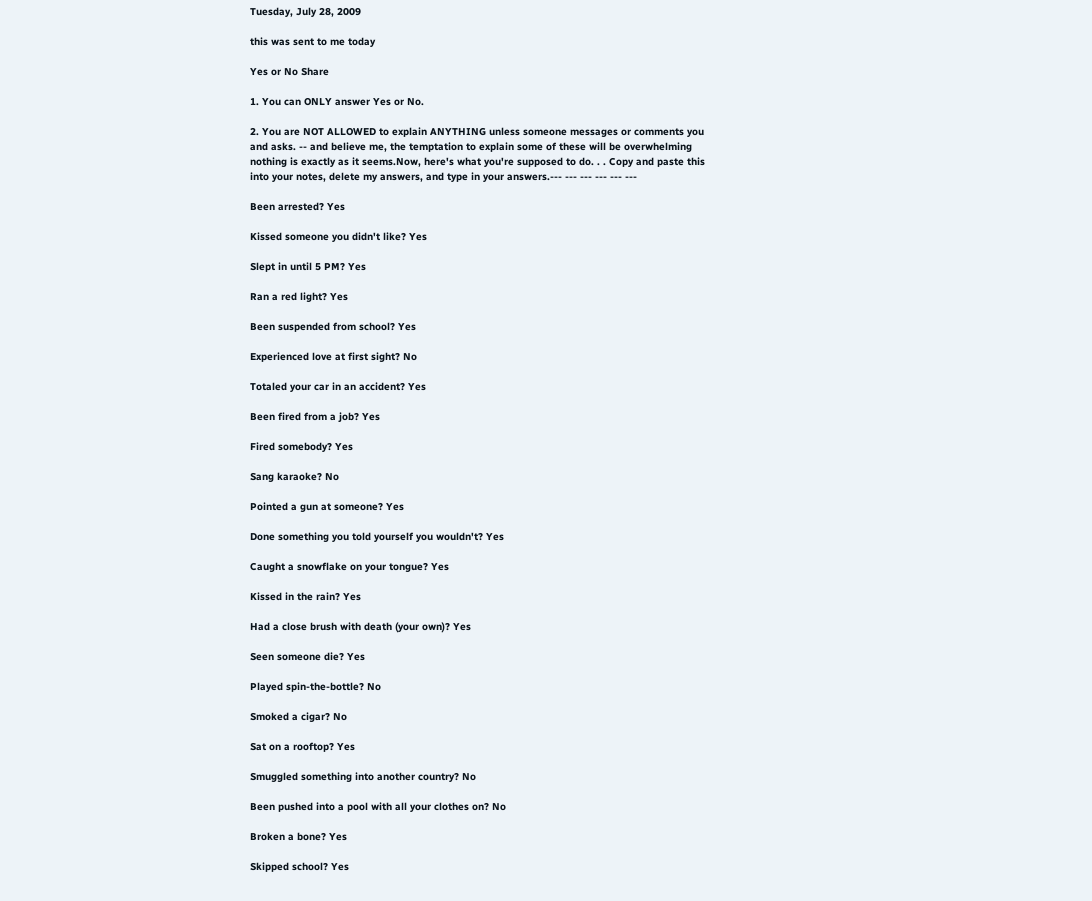Tuesday, July 28, 2009

this was sent to me today

Yes or No Share

1. You can ONLY answer Yes or No.

2. You are NOT ALLOWED to explain ANYTHING unless someone messages or comments you and asks. -- and believe me, the temptation to explain some of these will be overwhelming nothing is exactly as it seems.Now, here's what you're supposed to do. . . Copy and paste this into your notes, delete my answers, and type in your answers.--- --- --- --- --- ---

Been arrested? Yes

Kissed someone you didn't like? Yes

Slept in until 5 PM? Yes

Ran a red light? Yes

Been suspended from school? Yes

Experienced love at first sight? No

Totaled your car in an accident? Yes

Been fired from a job? Yes

Fired somebody? Yes

Sang karaoke? No

Pointed a gun at someone? Yes

Done something you told yourself you wouldn't? Yes

Caught a snowflake on your tongue? Yes

Kissed in the rain? Yes

Had a close brush with death (your own)? Yes

Seen someone die? Yes

Played spin-the-bottle? No

Smoked a cigar? No

Sat on a rooftop? Yes

Smuggled something into another country? No

Been pushed into a pool with all your clothes on? No

Broken a bone? Yes

Skipped school? Yes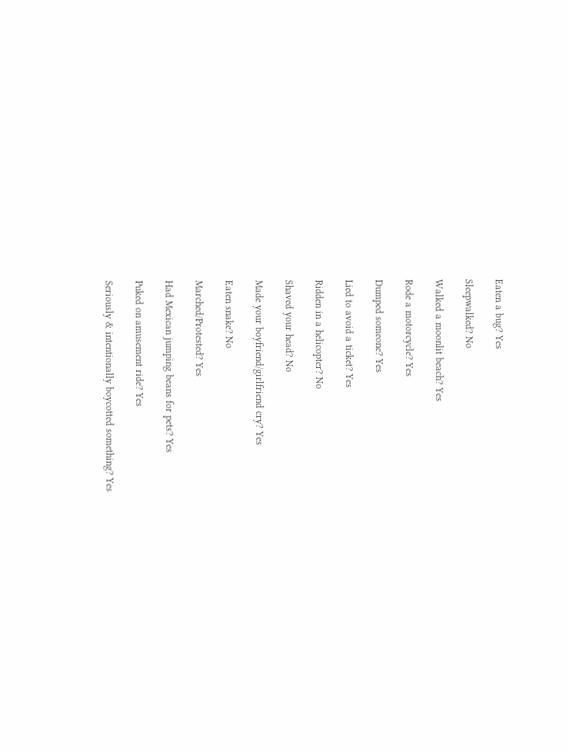Eaten a bug? Yes

Sleepwalked? No

Walked a moonlit beach? Yes

Rode a motorcycle? Yes

Dumped someone? Yes

Lied to avoid a ticket? Yes

Ridden in a helicopter? No

Shaved your head? No

Made your boyfriend/girlfriend cry? Yes

Eaten snake? No

Marched/Protested? Yes

Had Mexican jumping beans for pets? Yes

Puked on amusement ride? Yes

Seriously & intentionally boycotted something? Yes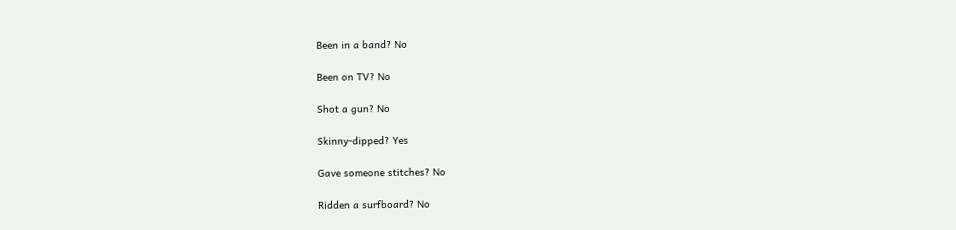Been in a band? No

Been on TV? No

Shot a gun? No

Skinny-dipped? Yes

Gave someone stitches? No

Ridden a surfboard? No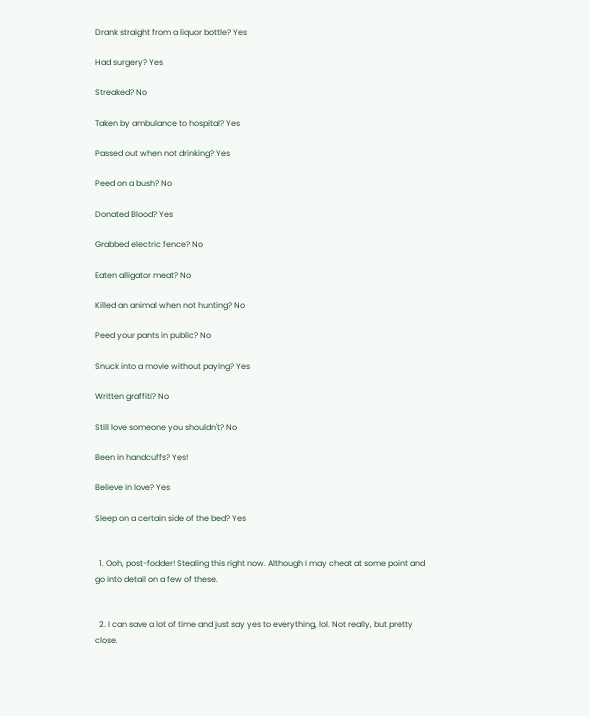Drank straight from a liquor bottle? Yes

Had surgery? Yes

Streaked? No

Taken by ambulance to hospital? Yes

Passed out when not drinking? Yes

Peed on a bush? No

Donated Blood? Yes

Grabbed electric fence? No

Eaten alligator meat? No

Killed an animal when not hunting? No

Peed your pants in public? No

Snuck into a movie without paying? Yes

Written graffiti? No

Still love someone you shouldn't? No

Been in handcuffs? Yes!

Believe in love? Yes

Sleep on a certain side of the bed? Yes


  1. Ooh, post-fodder! Stealing this right now. Although I may cheat at some point and go into detail on a few of these.


  2. I can save a lot of time and just say yes to everything, lol. Not really, but pretty close.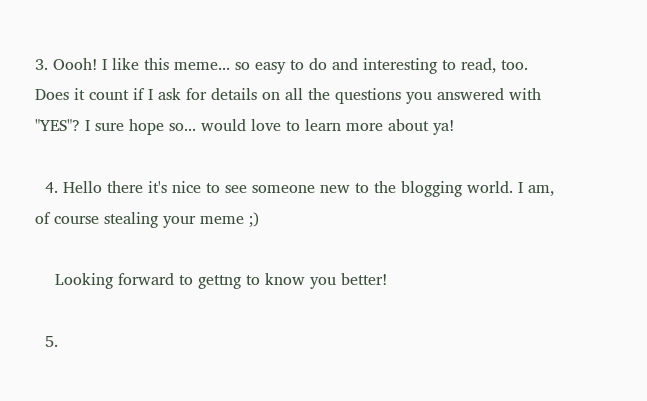3. Oooh! I like this meme... so easy to do and interesting to read, too. Does it count if I ask for details on all the questions you answered with "YES"? I sure hope so... would love to learn more about ya!

  4. Hello there it's nice to see someone new to the blogging world. I am, of course stealing your meme ;)

    Looking forward to gettng to know you better!

  5.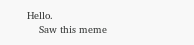Hello.
    Saw this meme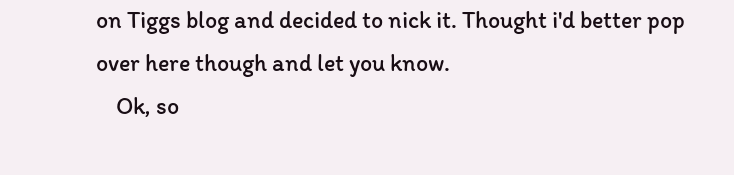on Tiggs blog and decided to nick it. Thought i'd better pop over here though and let you know.
    Ok, so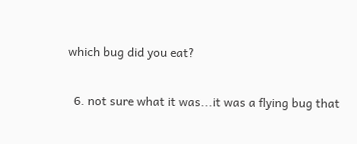which bug did you eat?

  6. not sure what it was...it was a flying bug that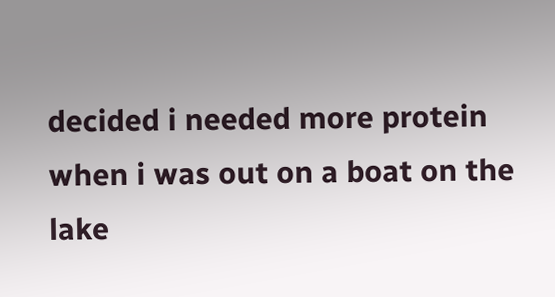decided i needed more protein when i was out on a boat on the lake